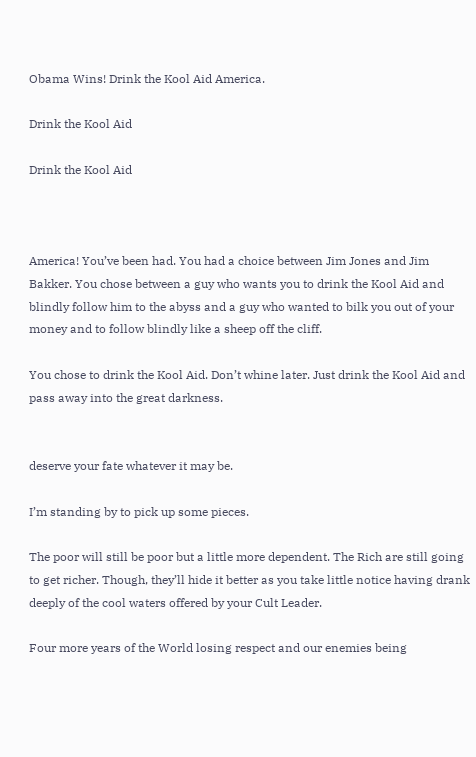Obama Wins! Drink the Kool Aid America.

Drink the Kool Aid

Drink the Kool Aid



America! You’ve been had. You had a choice between Jim Jones and Jim Bakker. You chose between a guy who wants you to drink the Kool Aid and blindly follow him to the abyss and a guy who wanted to bilk you out of your money and to follow blindly like a sheep off the cliff.

You chose to drink the Kool Aid. Don’t whine later. Just drink the Kool Aid and pass away into the great darkness.


deserve your fate whatever it may be.

I’m standing by to pick up some pieces.

The poor will still be poor but a little more dependent. The Rich are still going to get richer. Though, they’ll hide it better as you take little notice having drank deeply of the cool waters offered by your Cult Leader.

Four more years of the World losing respect and our enemies being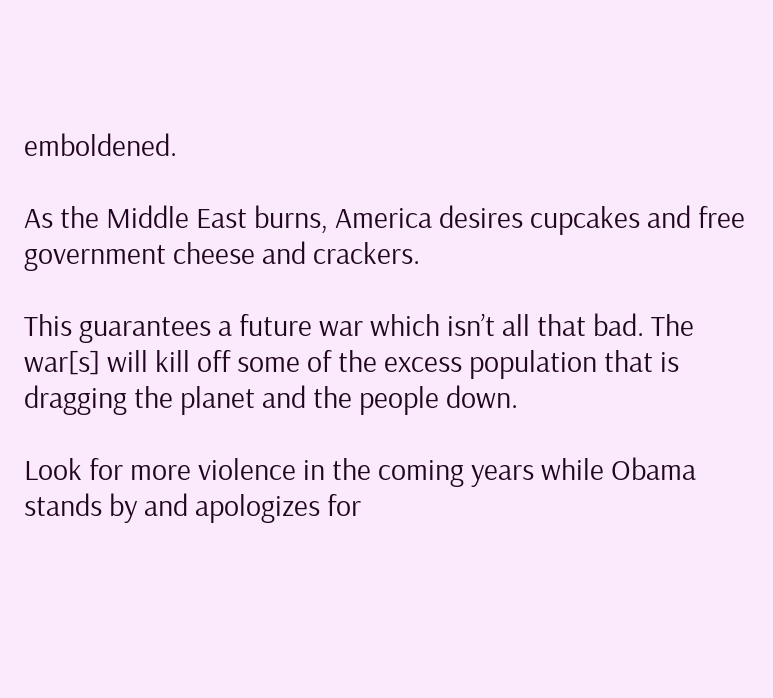emboldened.

As the Middle East burns, America desires cupcakes and free government cheese and crackers.

This guarantees a future war which isn’t all that bad. The war[s] will kill off some of the excess population that is dragging the planet and the people down.

Look for more violence in the coming years while Obama stands by and apologizes for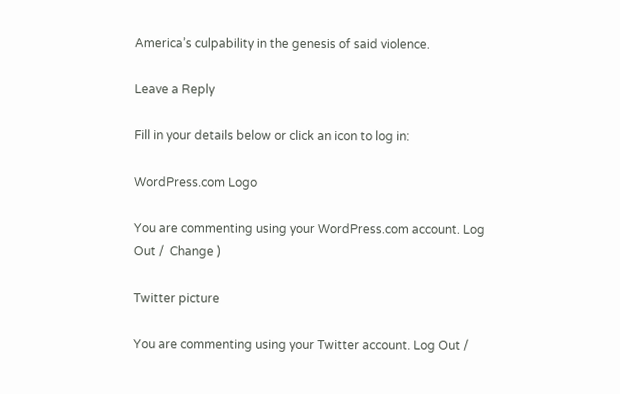America’s culpability in the genesis of said violence.

Leave a Reply

Fill in your details below or click an icon to log in:

WordPress.com Logo

You are commenting using your WordPress.com account. Log Out /  Change )

Twitter picture

You are commenting using your Twitter account. Log Out /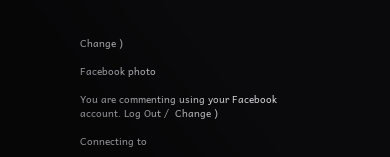Change )

Facebook photo

You are commenting using your Facebook account. Log Out /  Change )

Connecting to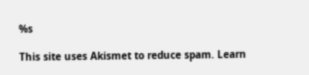%s

This site uses Akismet to reduce spam. Learn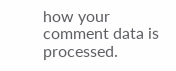how your comment data is processed.